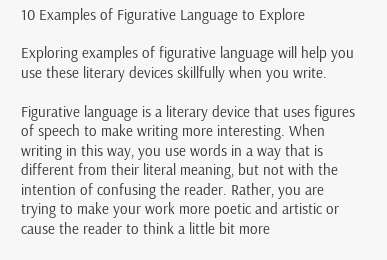10 Examples of Figurative Language to Explore

Exploring examples of figurative language will help you use these literary devices skillfully when you write.

Figurative language is a literary device that uses figures of speech to make writing more interesting. When writing in this way, you use words in a way that is different from their literal meaning, but not with the intention of confusing the reader. Rather, you are trying to make your work more poetic and artistic or cause the reader to think a little bit more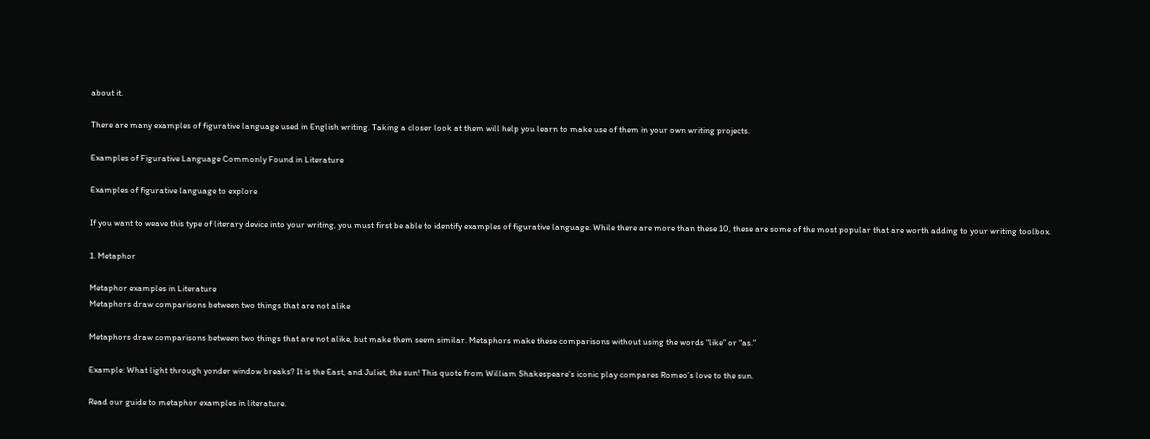about it.

There are many examples of figurative language used in English writing. Taking a closer look at them will help you learn to make use of them in your own writing projects.

Examples of Figurative Language Commonly Found in Literature

Examples of figurative language to explore

If you want to weave this type of literary device into your writing, you must first be able to identify examples of figurative language. While there are more than these 10, these are some of the most popular that are worth adding to your writing toolbox.

1. Metaphor

Metaphor examples in Literature
Metaphors draw comparisons between two things that are not alike

Metaphors draw comparisons between two things that are not alike, but make them seem similar. Metaphors make these comparisons without using the words “like” or “as.”

Example: What light through yonder window breaks? It is the East, and Juliet, the sun! This quote from William Shakespeare’s iconic play compares Romeo’s love to the sun.

Read our guide to metaphor examples in literature.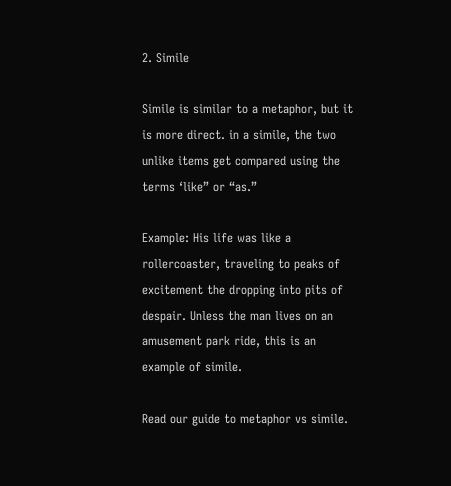2. Simile

Simile is similar to a metaphor, but it is more direct. in a simile, the two unlike items get compared using the terms ‘like” or “as.”

Example: His life was like a rollercoaster, traveling to peaks of excitement the dropping into pits of despair. Unless the man lives on an amusement park ride, this is an example of simile.

Read our guide to metaphor vs simile.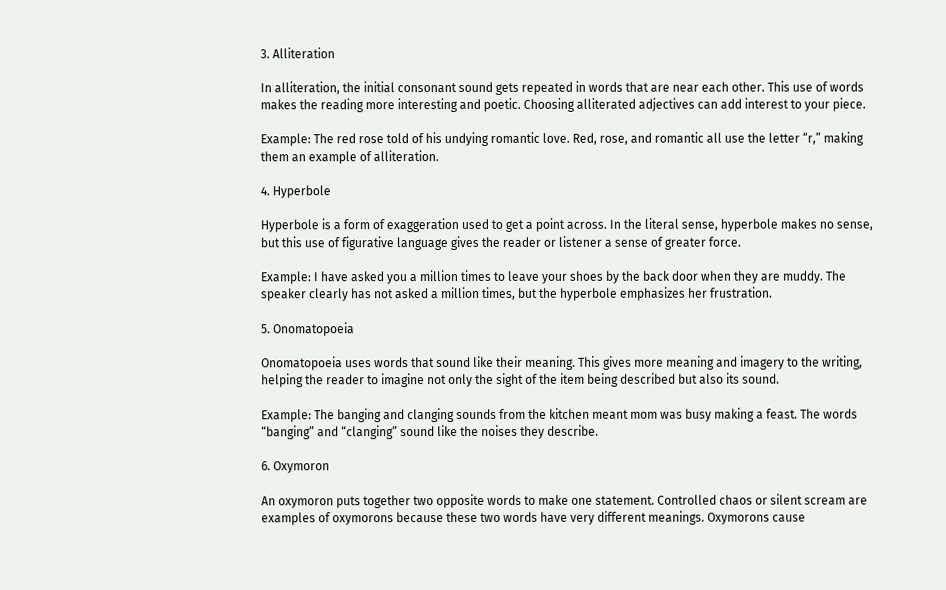3. Alliteration

In alliteration, the initial consonant sound gets repeated in words that are near each other. This use of words makes the reading more interesting and poetic. Choosing alliterated adjectives can add interest to your piece.

Example: The red rose told of his undying romantic love. Red, rose, and romantic all use the letter “r,” making them an example of alliteration.

4. Hyperbole

Hyperbole is a form of exaggeration used to get a point across. In the literal sense, hyperbole makes no sense, but this use of figurative language gives the reader or listener a sense of greater force.

Example: I have asked you a million times to leave your shoes by the back door when they are muddy. The speaker clearly has not asked a million times, but the hyperbole emphasizes her frustration.

5. Onomatopoeia

Onomatopoeia uses words that sound like their meaning. This gives more meaning and imagery to the writing, helping the reader to imagine not only the sight of the item being described but also its sound.

Example: The banging and clanging sounds from the kitchen meant mom was busy making a feast. The words “banging” and “clanging” sound like the noises they describe.

6. Oxymoron

An oxymoron puts together two opposite words to make one statement. Controlled chaos or silent scream are examples of oxymorons because these two words have very different meanings. Oxymorons cause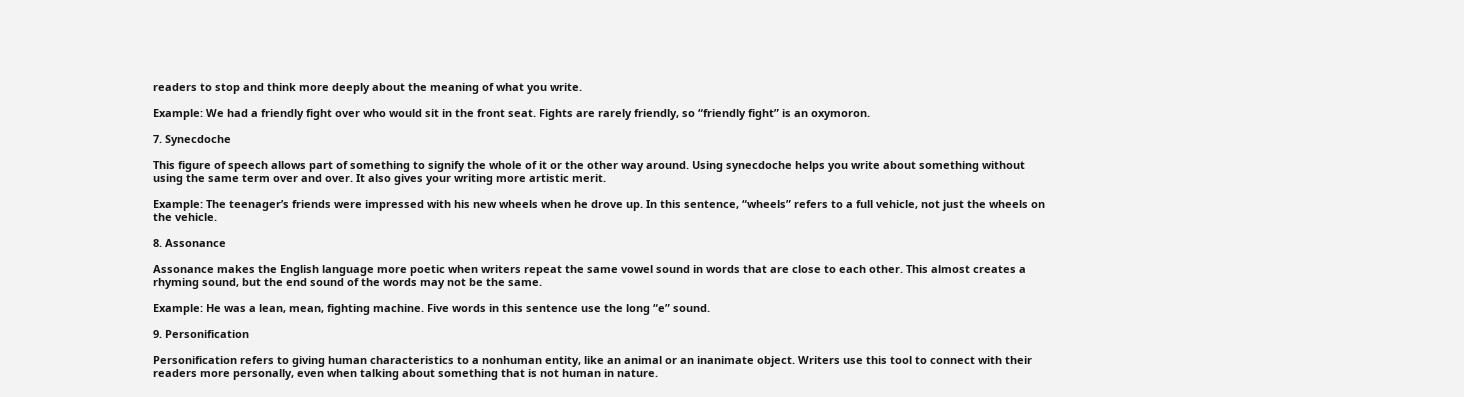readers to stop and think more deeply about the meaning of what you write.

Example: We had a friendly fight over who would sit in the front seat. Fights are rarely friendly, so “friendly fight” is an oxymoron.

7. Synecdoche

This figure of speech allows part of something to signify the whole of it or the other way around. Using synecdoche helps you write about something without using the same term over and over. It also gives your writing more artistic merit.

Example: The teenager’s friends were impressed with his new wheels when he drove up. In this sentence, “wheels” refers to a full vehicle, not just the wheels on the vehicle.

8. Assonance

Assonance makes the English language more poetic when writers repeat the same vowel sound in words that are close to each other. This almost creates a rhyming sound, but the end sound of the words may not be the same.

Example: He was a lean, mean, fighting machine. Five words in this sentence use the long “e” sound.

9. Personification

Personification refers to giving human characteristics to a nonhuman entity, like an animal or an inanimate object. Writers use this tool to connect with their readers more personally, even when talking about something that is not human in nature.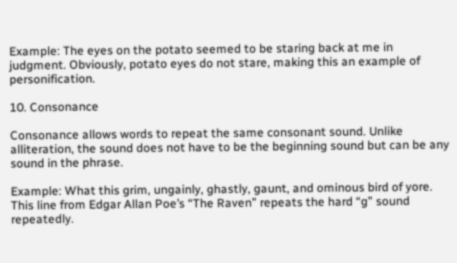Example: The eyes on the potato seemed to be staring back at me in judgment. Obviously, potato eyes do not stare, making this an example of personification.

10. Consonance

Consonance allows words to repeat the same consonant sound. Unlike alliteration, the sound does not have to be the beginning sound but can be any sound in the phrase.

Example: What this grim, ungainly, ghastly, gaunt, and ominous bird of yore. This line from Edgar Allan Poe’s “The Raven” repeats the hard “g” sound repeatedly.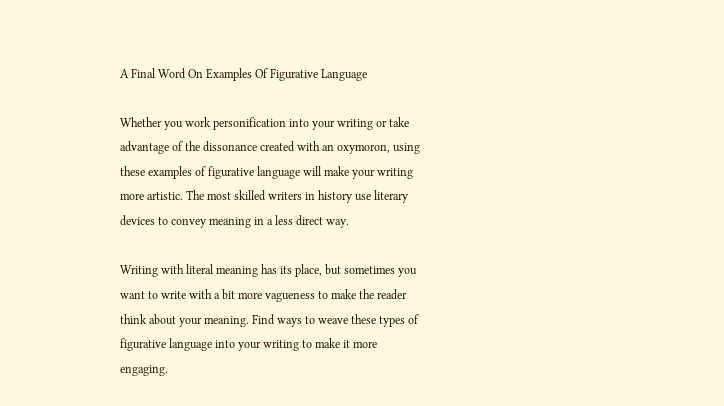A Final Word On Examples Of Figurative Language

Whether you work personification into your writing or take advantage of the dissonance created with an oxymoron, using these examples of figurative language will make your writing more artistic. The most skilled writers in history use literary devices to convey meaning in a less direct way.

Writing with literal meaning has its place, but sometimes you want to write with a bit more vagueness to make the reader think about your meaning. Find ways to weave these types of figurative language into your writing to make it more engaging.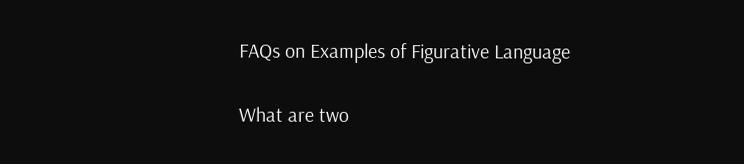FAQs on Examples of Figurative Language

What are two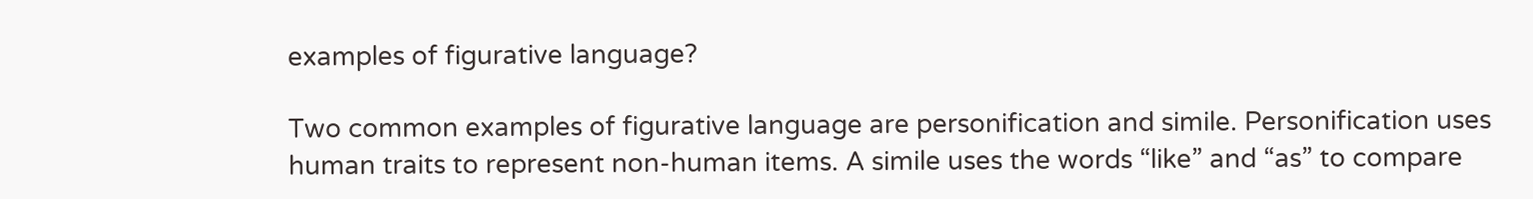examples of figurative language?

Two common examples of figurative language are personification and simile. Personification uses human traits to represent non-human items. A simile uses the words “like” and “as” to compare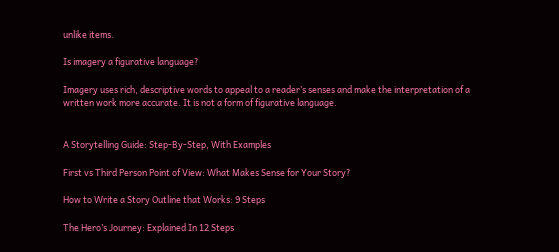unlike items.

Is imagery a figurative language?

Imagery uses rich, descriptive words to appeal to a reader’s senses and make the interpretation of a written work more accurate. It is not a form of figurative language.


A Storytelling Guide: Step-By-Step, With Examples

First vs Third Person Point of View: What Makes Sense for Your Story?

How to Write a Story Outline that Works: 9 Steps

The Hero’s Journey: Explained In 12 Steps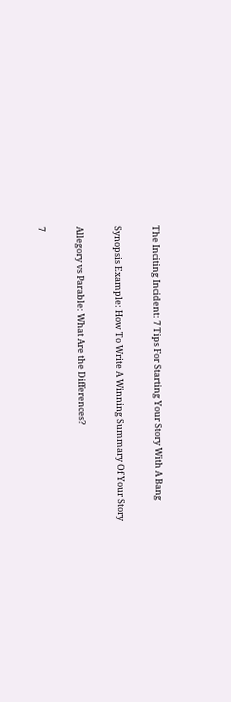The Inciting Incident: 7 Tips For Starting Your Story With A Bang

Synopsis Example: How To Write A Winning Summary Of Your Story

Allegory vs Parable: What Are the Differences?

7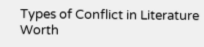Types of Conflict in Literature Worth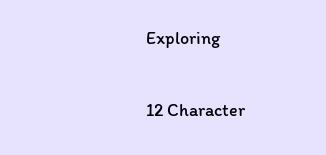Exploring

12 Character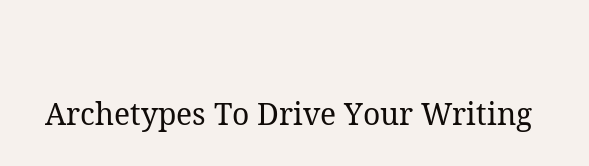Archetypes To Drive Your Writing